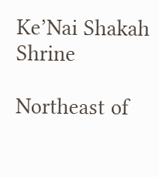Ke’Nai Shakah Shrine

Northeast of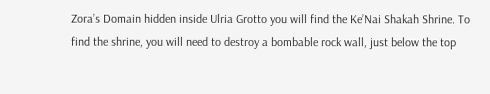Zora’s Domain hidden inside Ulria Grotto you will find the Ke’Nai Shakah Shrine. To find the shrine, you will need to destroy a bombable rock wall, just below the top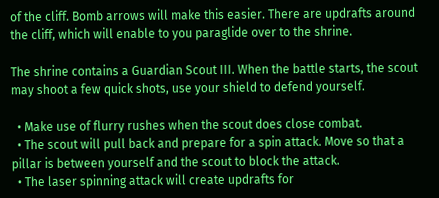of the cliff. Bomb arrows will make this easier. There are updrafts around the cliff, which will enable to you paraglide over to the shrine.

The shrine contains a Guardian Scout III. When the battle starts, the scout may shoot a few quick shots, use your shield to defend yourself.

  • Make use of flurry rushes when the scout does close combat.
  • The scout will pull back and prepare for a spin attack. Move so that a pillar is between yourself and the scout to block the attack.
  • The laser spinning attack will create updrafts for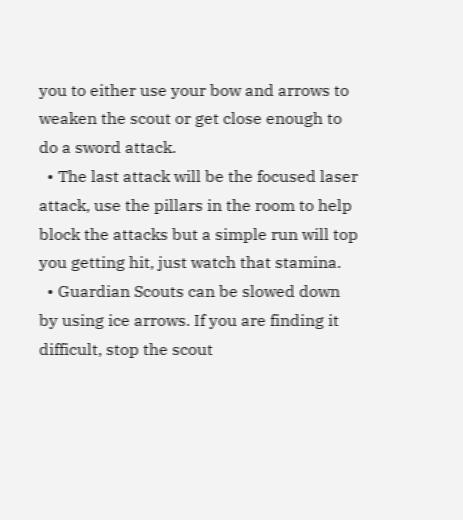you to either use your bow and arrows to weaken the scout or get close enough to do a sword attack.
  • The last attack will be the focused laser attack, use the pillars in the room to help block the attacks but a simple run will top you getting hit, just watch that stamina.
  • Guardian Scouts can be slowed down by using ice arrows. If you are finding it difficult, stop the scout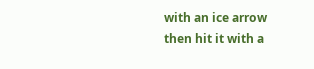with an ice arrow then hit it with a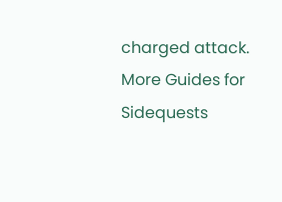charged attack.
More Guides for Sidequests